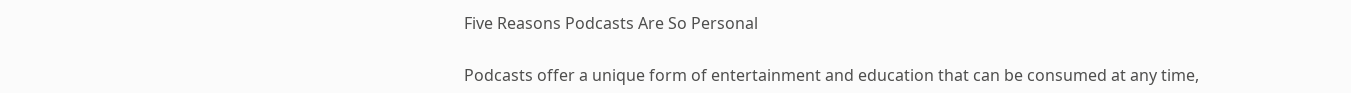Five Reasons Podcasts Are So Personal

Podcasts offer a unique form of entertainment and education that can be consumed at any time,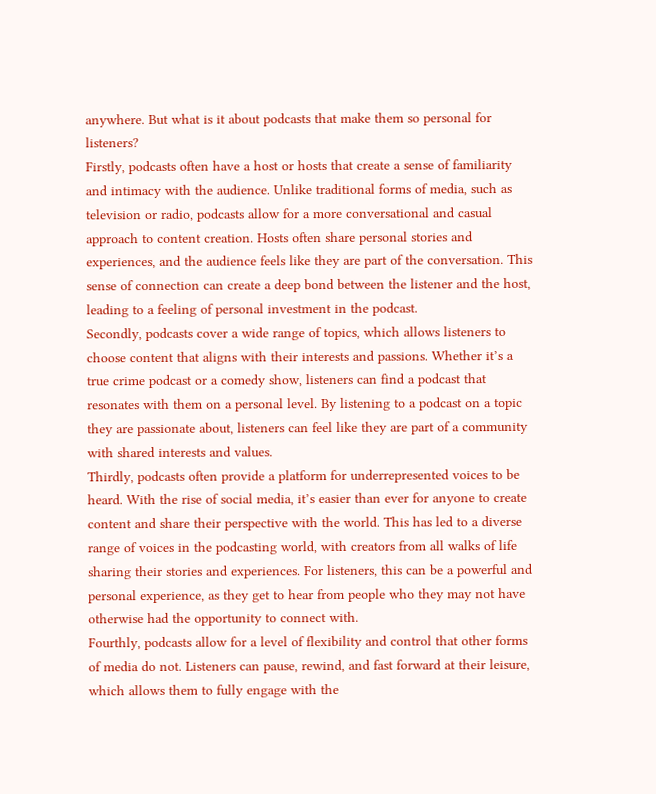anywhere. But what is it about podcasts that make them so personal for listeners?
Firstly, podcasts often have a host or hosts that create a sense of familiarity and intimacy with the audience. Unlike traditional forms of media, such as television or radio, podcasts allow for a more conversational and casual approach to content creation. Hosts often share personal stories and experiences, and the audience feels like they are part of the conversation. This sense of connection can create a deep bond between the listener and the host, leading to a feeling of personal investment in the podcast.
Secondly, podcasts cover a wide range of topics, which allows listeners to choose content that aligns with their interests and passions. Whether it’s a true crime podcast or a comedy show, listeners can find a podcast that resonates with them on a personal level. By listening to a podcast on a topic they are passionate about, listeners can feel like they are part of a community with shared interests and values.
Thirdly, podcasts often provide a platform for underrepresented voices to be heard. With the rise of social media, it’s easier than ever for anyone to create content and share their perspective with the world. This has led to a diverse range of voices in the podcasting world, with creators from all walks of life sharing their stories and experiences. For listeners, this can be a powerful and personal experience, as they get to hear from people who they may not have otherwise had the opportunity to connect with.
Fourthly, podcasts allow for a level of flexibility and control that other forms of media do not. Listeners can pause, rewind, and fast forward at their leisure, which allows them to fully engage with the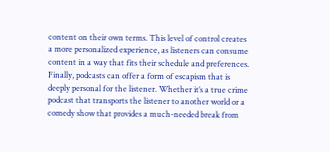content on their own terms. This level of control creates a more personalized experience, as listeners can consume content in a way that fits their schedule and preferences.
Finally, podcasts can offer a form of escapism that is deeply personal for the listener. Whether it’s a true crime podcast that transports the listener to another world or a comedy show that provides a much-needed break from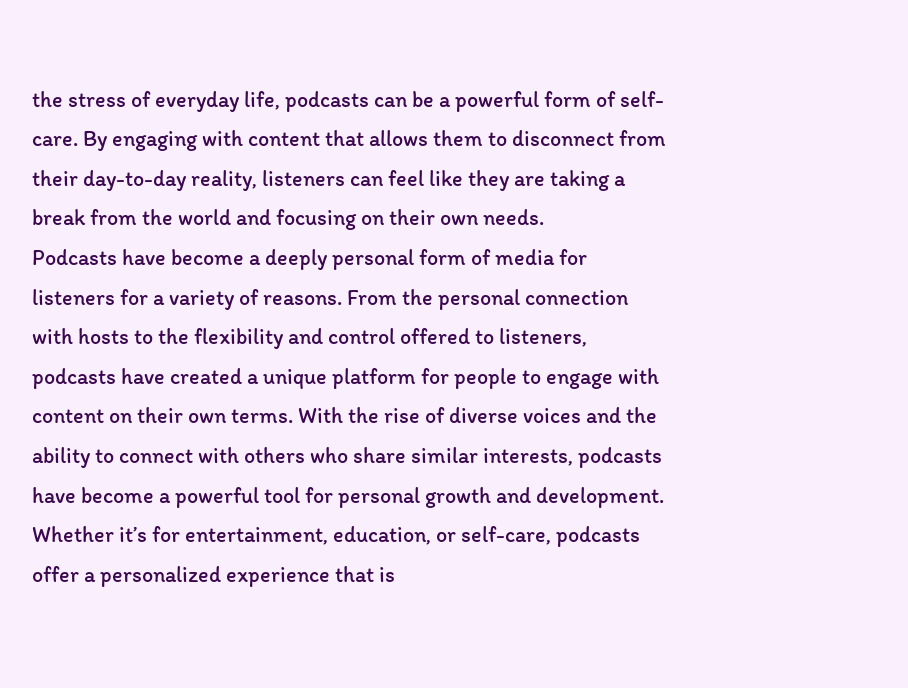the stress of everyday life, podcasts can be a powerful form of self-care. By engaging with content that allows them to disconnect from their day-to-day reality, listeners can feel like they are taking a break from the world and focusing on their own needs.
Podcasts have become a deeply personal form of media for listeners for a variety of reasons. From the personal connection with hosts to the flexibility and control offered to listeners, podcasts have created a unique platform for people to engage with content on their own terms. With the rise of diverse voices and the ability to connect with others who share similar interests, podcasts have become a powerful tool for personal growth and development. Whether it’s for entertainment, education, or self-care, podcasts offer a personalized experience that is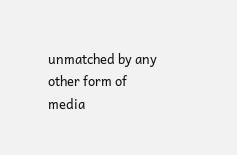unmatched by any other form of media